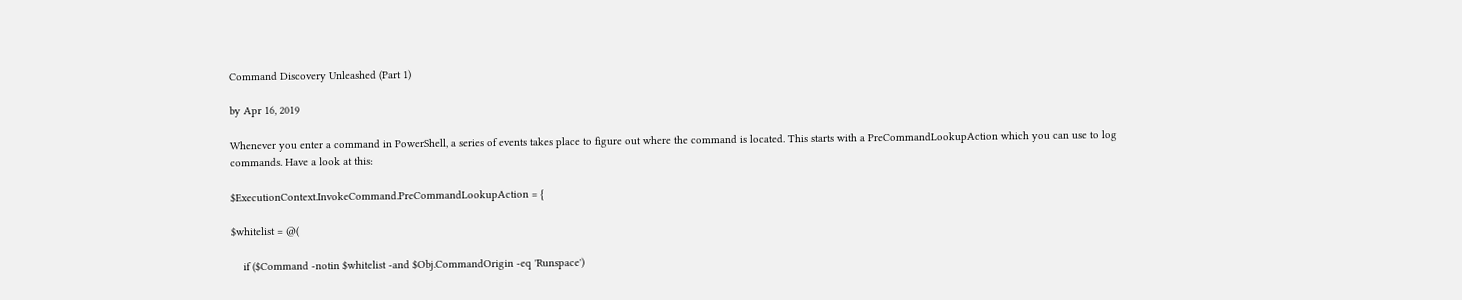Command Discovery Unleashed (Part 1)

by Apr 16, 2019

Whenever you enter a command in PowerShell, a series of events takes place to figure out where the command is located. This starts with a PreCommandLookupAction which you can use to log commands. Have a look at this:

$ExecutionContext.InvokeCommand.PreCommandLookupAction = {

$whitelist = @(

    if ($Command -notin $whitelist -and $Obj.CommandOrigin -eq 'Runspace')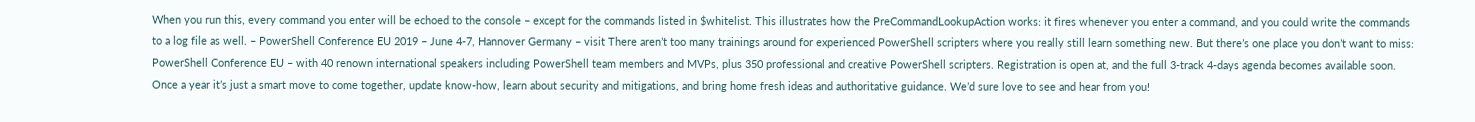When you run this, every command you enter will be echoed to the console – except for the commands listed in $whitelist. This illustrates how the PreCommandLookupAction works: it fires whenever you enter a command, and you could write the commands to a log file as well. – PowerShell Conference EU 2019 – June 4-7, Hannover Germany – visit There aren’t too many trainings around for experienced PowerShell scripters where you really still learn something new. But there’s one place you don’t want to miss: PowerShell Conference EU – with 40 renown international speakers including PowerShell team members and MVPs, plus 350 professional and creative PowerShell scripters. Registration is open at, and the full 3-track 4-days agenda becomes available soon. Once a year it’s just a smart move to come together, update know-how, learn about security and mitigations, and bring home fresh ideas and authoritative guidance. We’d sure love to see and hear from you!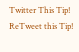Twitter This Tip! ReTweet this Tip!